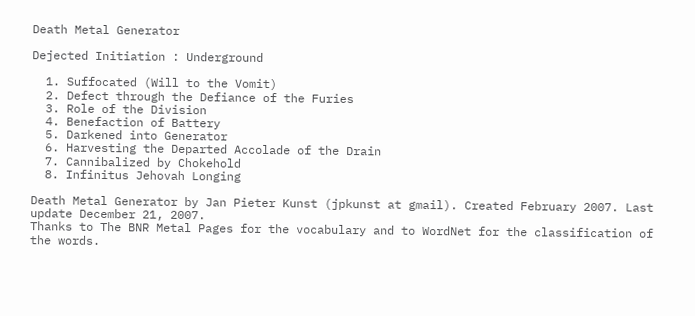Death Metal Generator

Dejected Initiation : Underground

  1. Suffocated (Will to the Vomit)
  2. Defect through the Defiance of the Furies
  3. Role of the Division
  4. Benefaction of Battery
  5. Darkened into Generator
  6. Harvesting the Departed Accolade of the Drain
  7. Cannibalized by Chokehold
  8. Infinitus Jehovah Longing

Death Metal Generator by Jan Pieter Kunst (jpkunst at gmail). Created February 2007. Last update December 21, 2007.
Thanks to The BNR Metal Pages for the vocabulary and to WordNet for the classification of the words.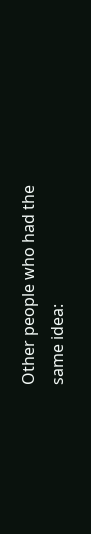Other people who had the same idea: